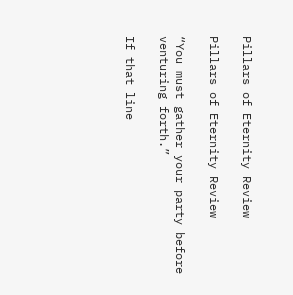Pillars of Eternity Review

Pillars of Eternity Review

“You must gather your party before venturing forth.”

If that line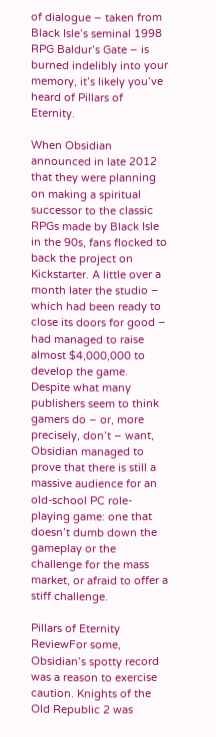of dialogue – taken from Black Isle’s seminal 1998 RPG Baldur’s Gate – is burned indelibly into your memory, it’s likely you’ve heard of Pillars of Eternity.

When Obsidian announced in late 2012 that they were planning on making a spiritual successor to the classic RPGs made by Black Isle in the 90s, fans flocked to back the project on Kickstarter. A little over a month later the studio – which had been ready to close its doors for good – had managed to raise almost $4,000,000 to develop the game. Despite what many publishers seem to think gamers do – or, more precisely, don’t – want, Obsidian managed to prove that there is still a massive audience for an old-school PC role-playing game: one that doesn’t dumb down the gameplay or the challenge for the mass market, or afraid to offer a stiff challenge.

Pillars of Eternity ReviewFor some, Obsidian’s spotty record was a reason to exercise caution. Knights of the Old Republic 2 was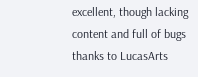excellent, though lacking content and full of bugs thanks to LucasArts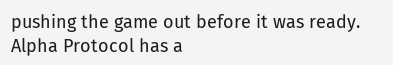pushing the game out before it was ready. Alpha Protocol has a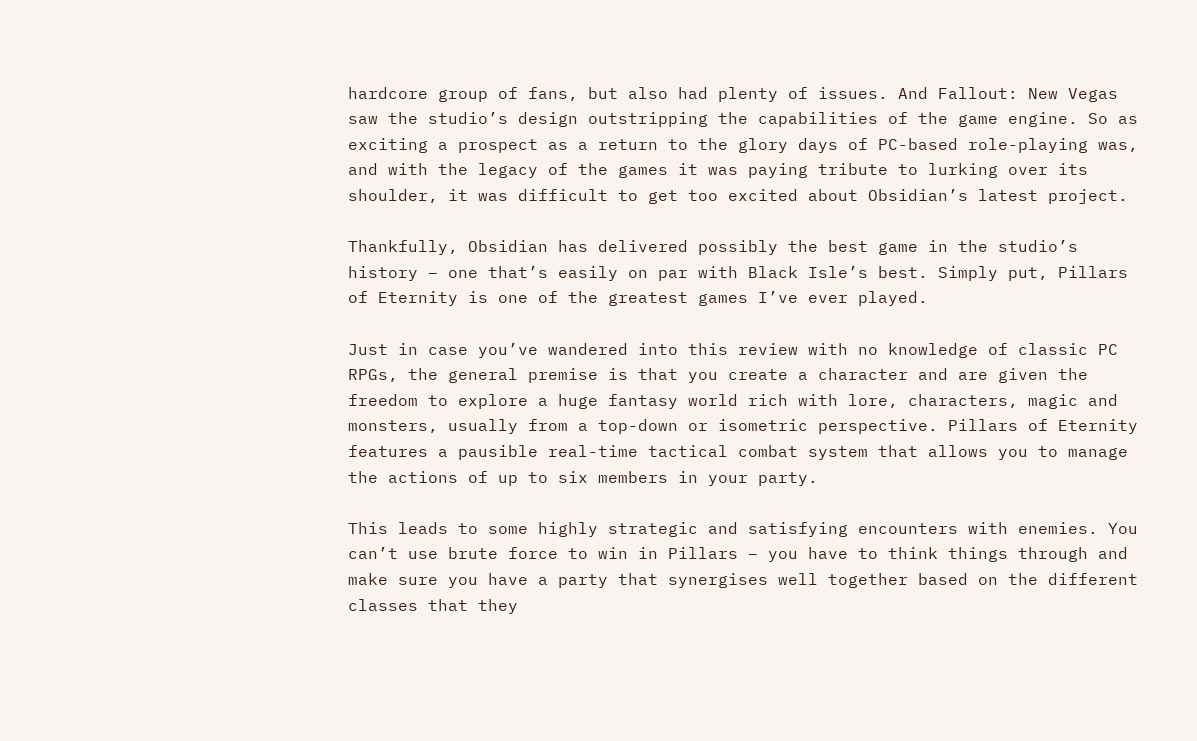hardcore group of fans, but also had plenty of issues. And Fallout: New Vegas saw the studio’s design outstripping the capabilities of the game engine. So as exciting a prospect as a return to the glory days of PC-based role-playing was, and with the legacy of the games it was paying tribute to lurking over its shoulder, it was difficult to get too excited about Obsidian’s latest project.

Thankfully, Obsidian has delivered possibly the best game in the studio’s history – one that’s easily on par with Black Isle’s best. Simply put, Pillars of Eternity is one of the greatest games I’ve ever played.

Just in case you’ve wandered into this review with no knowledge of classic PC RPGs, the general premise is that you create a character and are given the freedom to explore a huge fantasy world rich with lore, characters, magic and monsters, usually from a top-down or isometric perspective. Pillars of Eternity features a pausible real-time tactical combat system that allows you to manage the actions of up to six members in your party.

This leads to some highly strategic and satisfying encounters with enemies. You can’t use brute force to win in Pillars – you have to think things through and make sure you have a party that synergises well together based on the different classes that they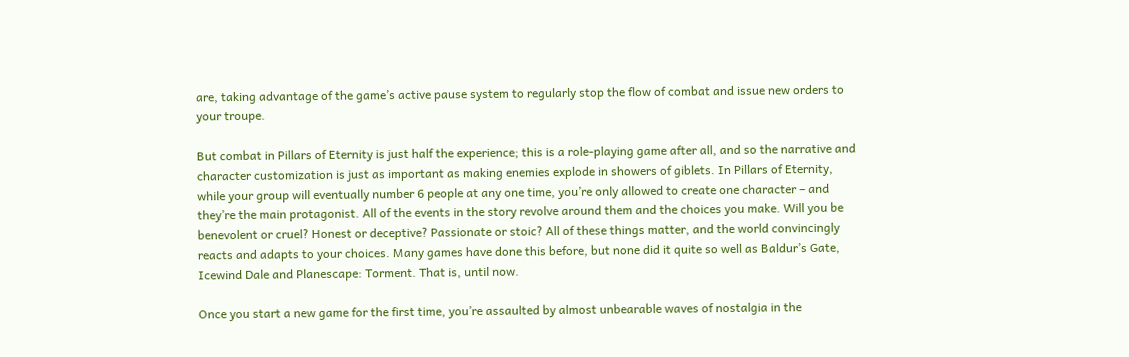are, taking advantage of the game’s active pause system to regularly stop the flow of combat and issue new orders to your troupe.

But combat in Pillars of Eternity is just half the experience; this is a role-playing game after all, and so the narrative and character customization is just as important as making enemies explode in showers of giblets. In Pillars of Eternity, while your group will eventually number 6 people at any one time, you’re only allowed to create one character – and they’re the main protagonist. All of the events in the story revolve around them and the choices you make. Will you be benevolent or cruel? Honest or deceptive? Passionate or stoic? All of these things matter, and the world convincingly reacts and adapts to your choices. Many games have done this before, but none did it quite so well as Baldur’s Gate, Icewind Dale and Planescape: Torment. That is, until now.

Once you start a new game for the first time, you’re assaulted by almost unbearable waves of nostalgia in the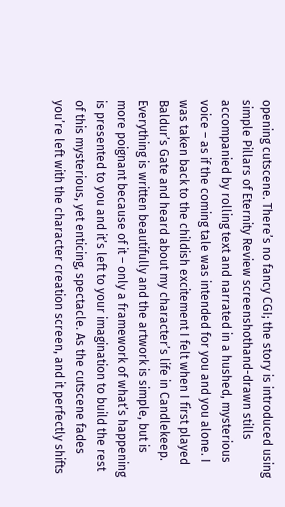opening cutscene. There’s no fancy CGI; the story is introduced using simple Pillars of Eternity Review screenshothand-drawn stills accompanied by rolling text and narrated in a hushed, mysterious voice – as if the coming tale was intended for you and you alone. I was taken back to the childish excitement I felt when I first played Baldur’s Gate and heard about my character’s life in Candlekeep. Everything is written beautifully and the artwork is simple, but is more poignant because of it – only a framework of what’s happening is presented to you and it’s left to your imagination to build the rest of this mysterious, yet enticing, spectacle. As the cutscene fades you’re left with the character creation screen, and it perfectly shifts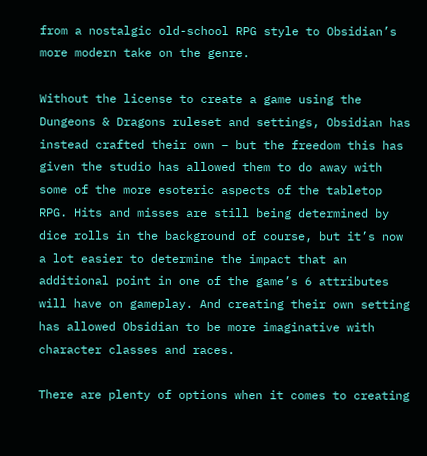from a nostalgic old-school RPG style to Obsidian’s more modern take on the genre.

Without the license to create a game using the Dungeons & Dragons ruleset and settings, Obsidian has instead crafted their own – but the freedom this has given the studio has allowed them to do away with some of the more esoteric aspects of the tabletop RPG. Hits and misses are still being determined by dice rolls in the background of course, but it’s now a lot easier to determine the impact that an additional point in one of the game’s 6 attributes will have on gameplay. And creating their own setting has allowed Obsidian to be more imaginative with character classes and races.

There are plenty of options when it comes to creating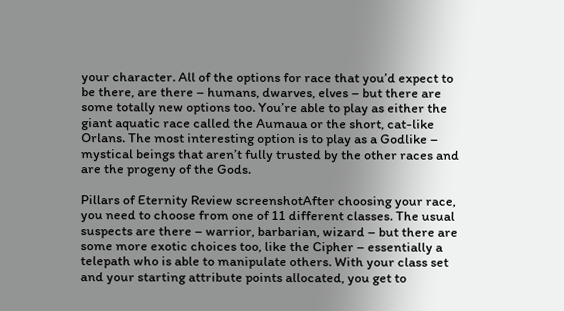your character. All of the options for race that you’d expect to be there, are there – humans, dwarves, elves – but there are some totally new options too. You’re able to play as either the giant aquatic race called the Aumaua or the short, cat-like Orlans. The most interesting option is to play as a Godlike – mystical beings that aren’t fully trusted by the other races and are the progeny of the Gods.

Pillars of Eternity Review screenshotAfter choosing your race, you need to choose from one of 11 different classes. The usual suspects are there – warrior, barbarian, wizard – but there are some more exotic choices too, like the Cipher – essentially a telepath who is able to manipulate others. With your class set and your starting attribute points allocated, you get to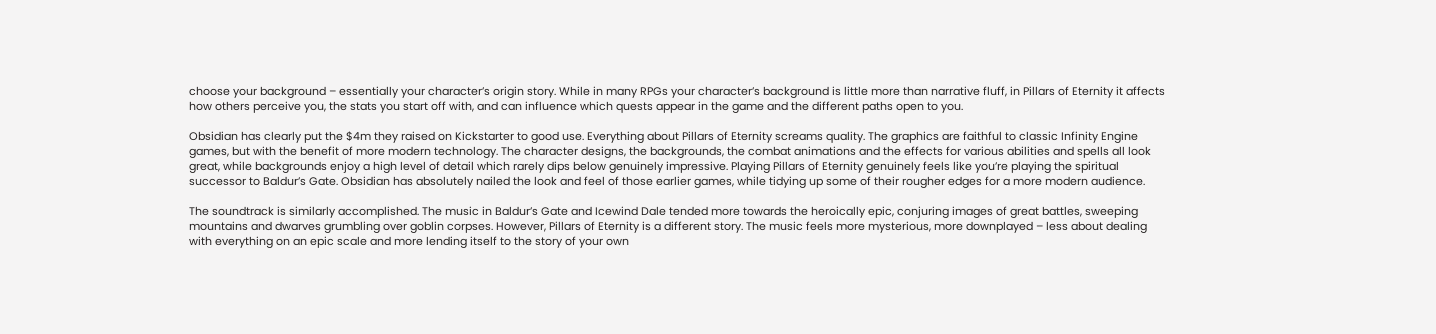choose your background – essentially your character’s origin story. While in many RPGs your character’s background is little more than narrative fluff, in Pillars of Eternity it affects how others perceive you, the stats you start off with, and can influence which quests appear in the game and the different paths open to you.

Obsidian has clearly put the $4m they raised on Kickstarter to good use. Everything about Pillars of Eternity screams quality. The graphics are faithful to classic Infinity Engine games, but with the benefit of more modern technology. The character designs, the backgrounds, the combat animations and the effects for various abilities and spells all look great, while backgrounds enjoy a high level of detail which rarely dips below genuinely impressive. Playing Pillars of Eternity genuinely feels like you’re playing the spiritual successor to Baldur’s Gate. Obsidian has absolutely nailed the look and feel of those earlier games, while tidying up some of their rougher edges for a more modern audience.

The soundtrack is similarly accomplished. The music in Baldur’s Gate and Icewind Dale tended more towards the heroically epic, conjuring images of great battles, sweeping mountains and dwarves grumbling over goblin corpses. However, Pillars of Eternity is a different story. The music feels more mysterious, more downplayed – less about dealing with everything on an epic scale and more lending itself to the story of your own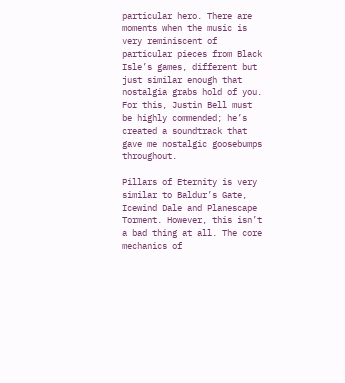particular hero. There are moments when the music is very reminiscent of particular pieces from Black Isle’s games, different but just similar enough that nostalgia grabs hold of you. For this, Justin Bell must be highly commended; he’s created a soundtrack that gave me nostalgic goosebumps throughout.

Pillars of Eternity is very similar to Baldur’s Gate, Icewind Dale and Planescape Torment. However, this isn’t a bad thing at all. The core mechanics of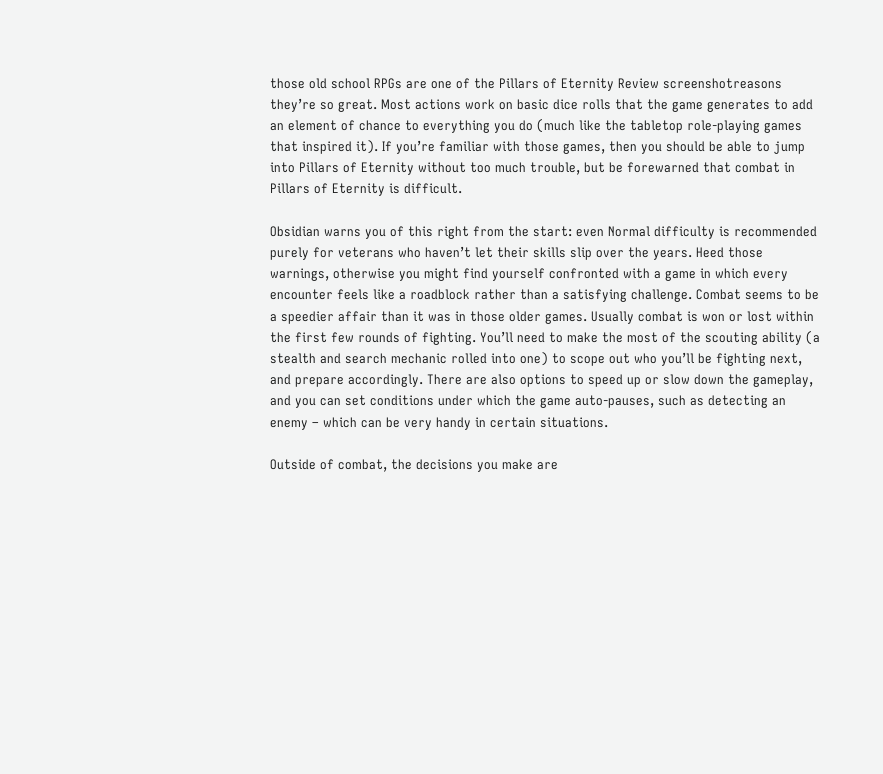those old school RPGs are one of the Pillars of Eternity Review screenshotreasons they’re so great. Most actions work on basic dice rolls that the game generates to add an element of chance to everything you do (much like the tabletop role-playing games that inspired it). If you’re familiar with those games, then you should be able to jump into Pillars of Eternity without too much trouble, but be forewarned that combat in Pillars of Eternity is difficult.

Obsidian warns you of this right from the start: even Normal difficulty is recommended purely for veterans who haven’t let their skills slip over the years. Heed those warnings, otherwise you might find yourself confronted with a game in which every encounter feels like a roadblock rather than a satisfying challenge. Combat seems to be a speedier affair than it was in those older games. Usually combat is won or lost within the first few rounds of fighting. You’ll need to make the most of the scouting ability (a stealth and search mechanic rolled into one) to scope out who you’ll be fighting next, and prepare accordingly. There are also options to speed up or slow down the gameplay, and you can set conditions under which the game auto-pauses, such as detecting an enemy – which can be very handy in certain situations.

Outside of combat, the decisions you make are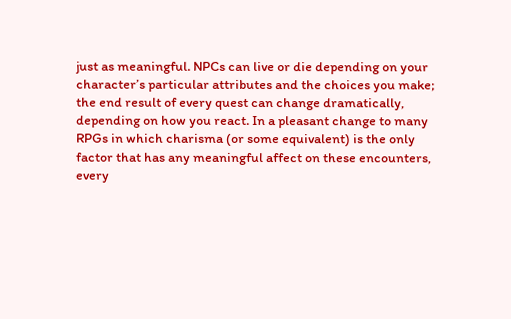just as meaningful. NPCs can live or die depending on your character’s particular attributes and the choices you make; the end result of every quest can change dramatically, depending on how you react. In a pleasant change to many RPGs in which charisma (or some equivalent) is the only factor that has any meaningful affect on these encounters, every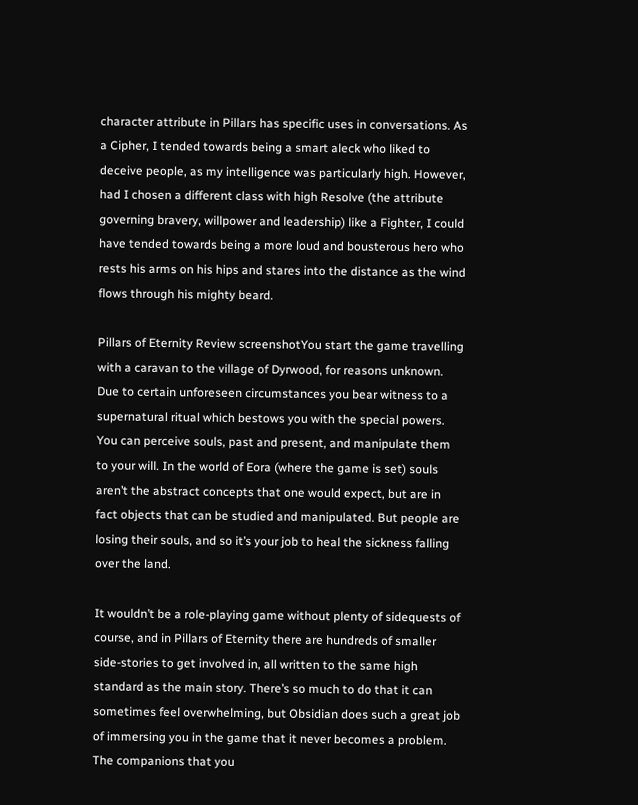character attribute in Pillars has specific uses in conversations. As a Cipher, I tended towards being a smart aleck who liked to deceive people, as my intelligence was particularly high. However, had I chosen a different class with high Resolve (the attribute governing bravery, willpower and leadership) like a Fighter, I could have tended towards being a more loud and bousterous hero who rests his arms on his hips and stares into the distance as the wind flows through his mighty beard.

Pillars of Eternity Review screenshotYou start the game travelling with a caravan to the village of Dyrwood, for reasons unknown. Due to certain unforeseen circumstances you bear witness to a supernatural ritual which bestows you with the special powers. You can perceive souls, past and present, and manipulate them to your will. In the world of Eora (where the game is set) souls aren’t the abstract concepts that one would expect, but are in fact objects that can be studied and manipulated. But people are losing their souls, and so it’s your job to heal the sickness falling over the land.

It wouldn’t be a role-playing game without plenty of sidequests of course, and in Pillars of Eternity there are hundreds of smaller side-stories to get involved in, all written to the same high standard as the main story. There’s so much to do that it can sometimes feel overwhelming, but Obsidian does such a great job of immersing you in the game that it never becomes a problem. The companions that you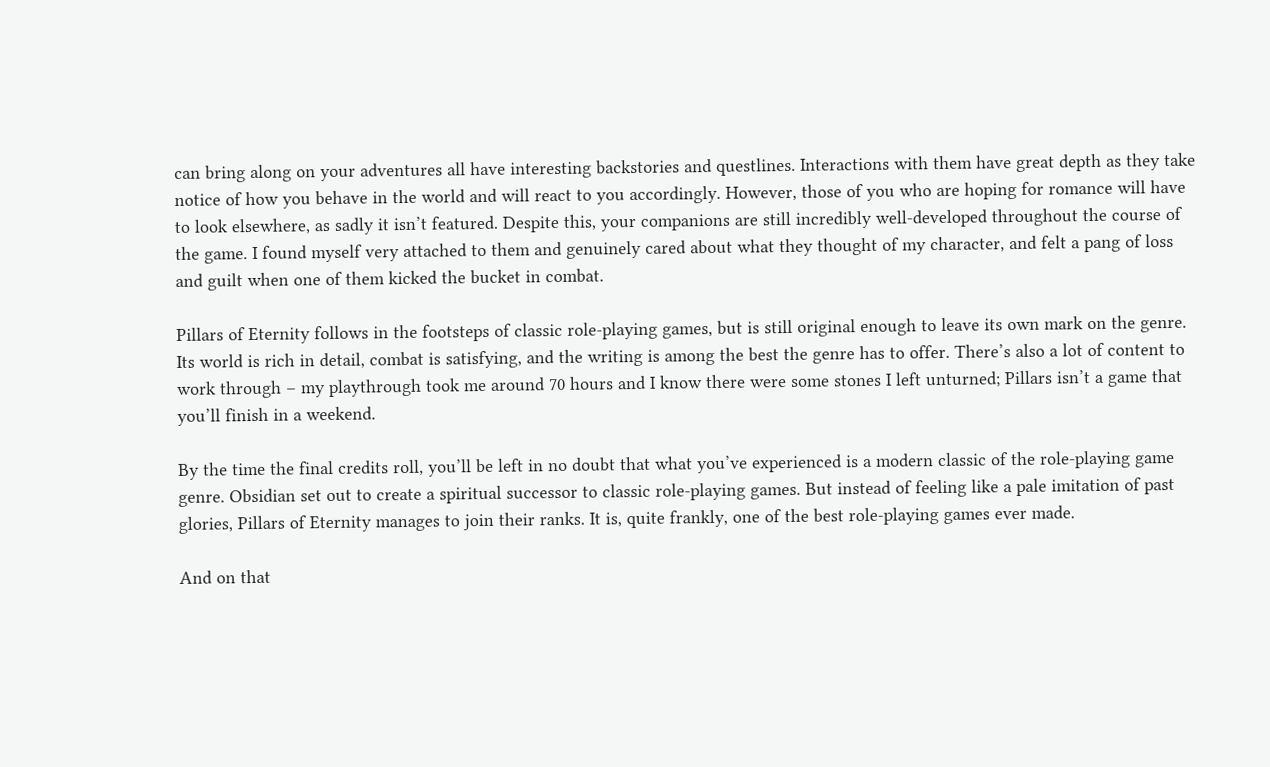can bring along on your adventures all have interesting backstories and questlines. Interactions with them have great depth as they take notice of how you behave in the world and will react to you accordingly. However, those of you who are hoping for romance will have to look elsewhere, as sadly it isn’t featured. Despite this, your companions are still incredibly well-developed throughout the course of the game. I found myself very attached to them and genuinely cared about what they thought of my character, and felt a pang of loss and guilt when one of them kicked the bucket in combat.

Pillars of Eternity follows in the footsteps of classic role-playing games, but is still original enough to leave its own mark on the genre. Its world is rich in detail, combat is satisfying, and the writing is among the best the genre has to offer. There’s also a lot of content to work through – my playthrough took me around 70 hours and I know there were some stones I left unturned; Pillars isn’t a game that you’ll finish in a weekend.

By the time the final credits roll, you’ll be left in no doubt that what you’ve experienced is a modern classic of the role-playing game genre. Obsidian set out to create a spiritual successor to classic role-playing games. But instead of feeling like a pale imitation of past glories, Pillars of Eternity manages to join their ranks. It is, quite frankly, one of the best role-playing games ever made.

And on that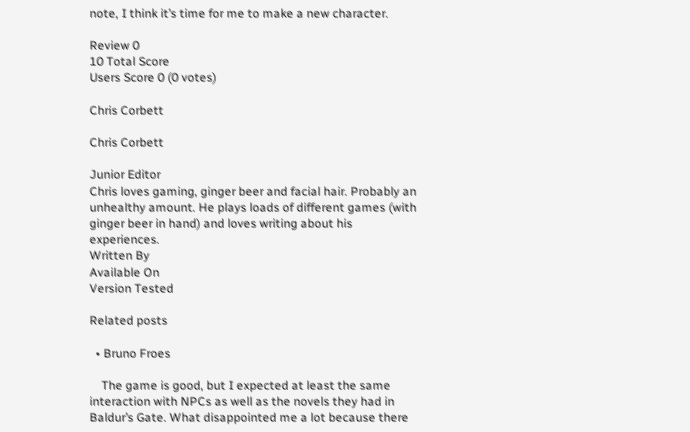note, I think it’s time for me to make a new character.

Review 0
10 Total Score
Users Score 0 (0 votes)

Chris Corbett

Chris Corbett

Junior Editor
Chris loves gaming, ginger beer and facial hair. Probably an unhealthy amount. He plays loads of different games (with ginger beer in hand) and loves writing about his experiences.
Written By
Available On
Version Tested

Related posts

  • Bruno Froes

    The game is good, but I expected at least the same interaction with NPCs as well as the novels they had in Baldur’s Gate. What disappointed me a lot because there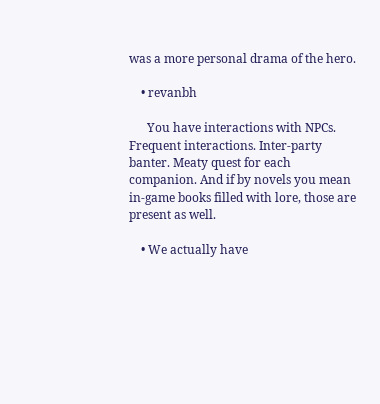was a more personal drama of the hero.

    • revanbh

      You have interactions with NPCs. Frequent interactions. Inter-party banter. Meaty quest for each companion. And if by novels you mean in-game books filled with lore, those are present as well.

    • We actually have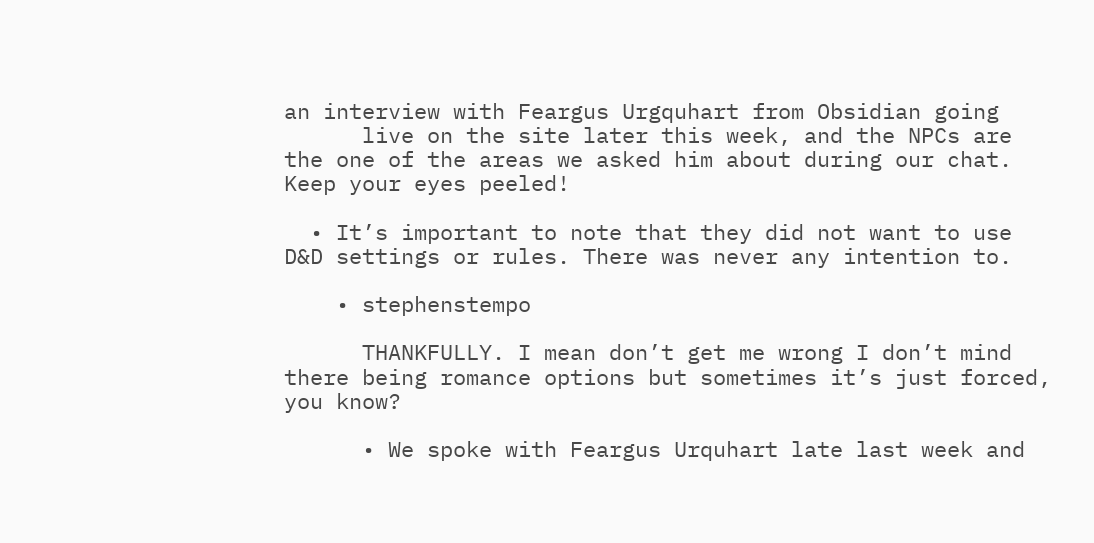an interview with Feargus Urgquhart from Obsidian going
      live on the site later this week, and the NPCs are the one of the areas we asked him about during our chat. Keep your eyes peeled!

  • It’s important to note that they did not want to use D&D settings or rules. There was never any intention to.

    • stephenstempo

      THANKFULLY. I mean don’t get me wrong I don’t mind there being romance options but sometimes it’s just forced, you know?

      • We spoke with Feargus Urquhart late last week and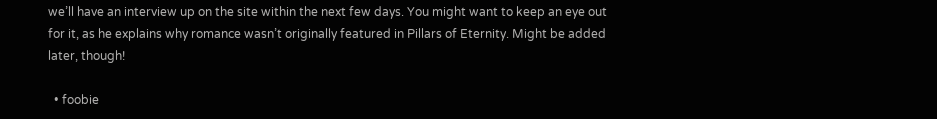we’ll have an interview up on the site within the next few days. You might want to keep an eye out for it, as he explains why romance wasn’t originally featured in Pillars of Eternity. Might be added later, though!

  • foobie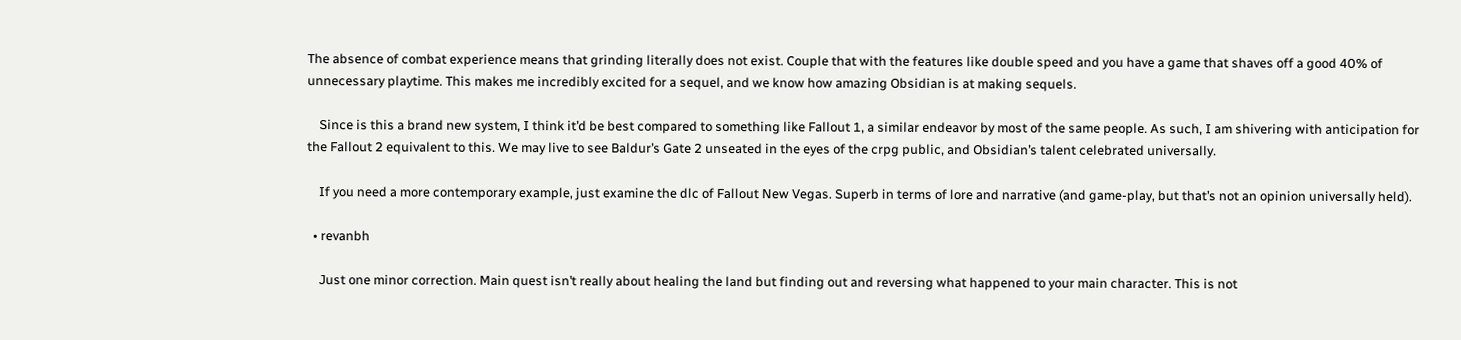The absence of combat experience means that grinding literally does not exist. Couple that with the features like double speed and you have a game that shaves off a good 40% of unnecessary playtime. This makes me incredibly excited for a sequel, and we know how amazing Obsidian is at making sequels.

    Since is this a brand new system, I think it’d be best compared to something like Fallout 1, a similar endeavor by most of the same people. As such, I am shivering with anticipation for the Fallout 2 equivalent to this. We may live to see Baldur’s Gate 2 unseated in the eyes of the crpg public, and Obsidian’s talent celebrated universally.

    If you need a more contemporary example, just examine the dlc of Fallout New Vegas. Superb in terms of lore and narrative (and game-play, but that’s not an opinion universally held).

  • revanbh

    Just one minor correction. Main quest isn’t really about healing the land but finding out and reversing what happened to your main character. This is not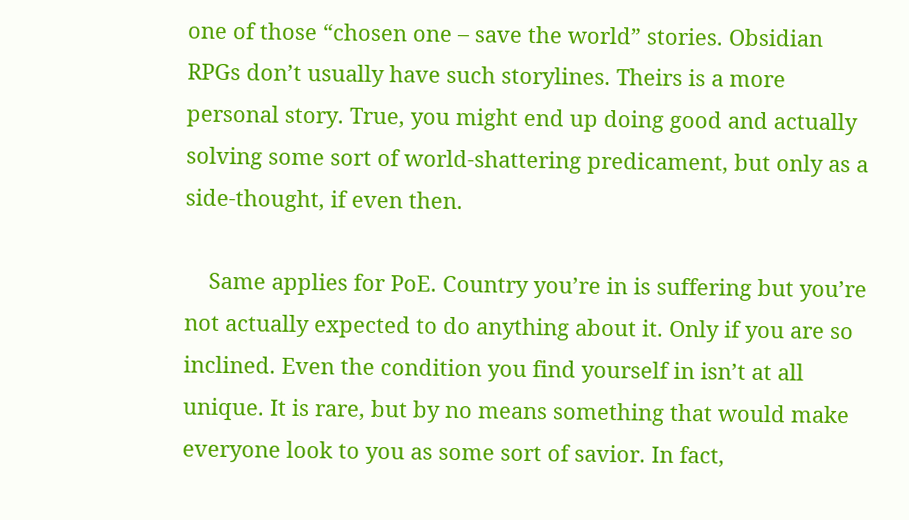one of those “chosen one – save the world” stories. Obsidian RPGs don’t usually have such storylines. Theirs is a more personal story. True, you might end up doing good and actually solving some sort of world-shattering predicament, but only as a side-thought, if even then.

    Same applies for PoE. Country you’re in is suffering but you’re not actually expected to do anything about it. Only if you are so inclined. Even the condition you find yourself in isn’t at all unique. It is rare, but by no means something that would make everyone look to you as some sort of savior. In fact,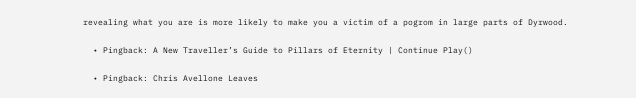revealing what you are is more likely to make you a victim of a pogrom in large parts of Dyrwood.

  • Pingback: A New Traveller’s Guide to Pillars of Eternity | Continue Play()

  • Pingback: Chris Avellone Leaves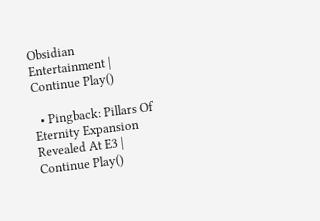Obsidian Entertainment | Continue Play()

  • Pingback: Pillars Of Eternity Expansion Revealed At E3 | Continue Play()